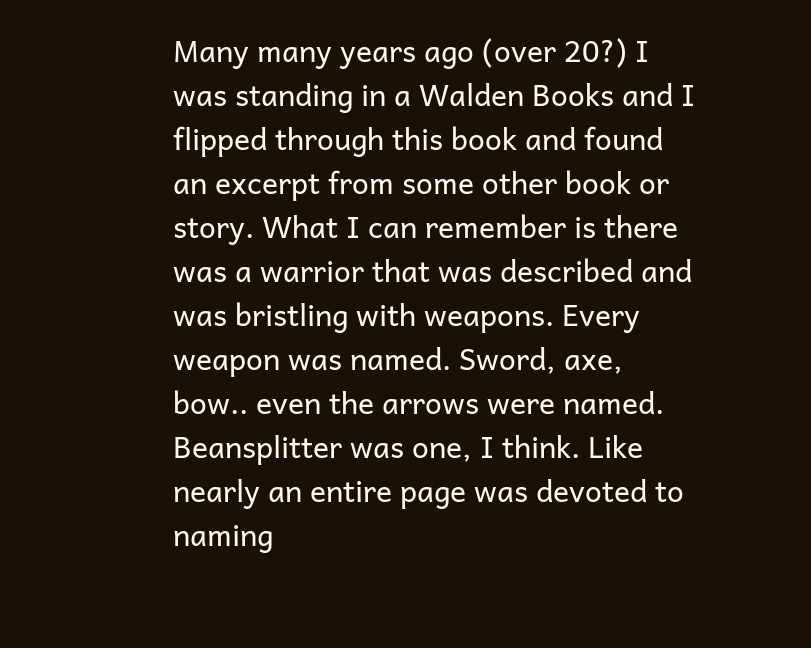Many many years ago (over 20?) I was standing in a Walden Books and I flipped through this book and found an excerpt from some other book or story. What I can remember is there was a warrior that was described and was bristling with weapons. Every weapon was named. Sword, axe, bow.. even the arrows were named. Beansplitter was one, I think. Like nearly an entire page was devoted to naming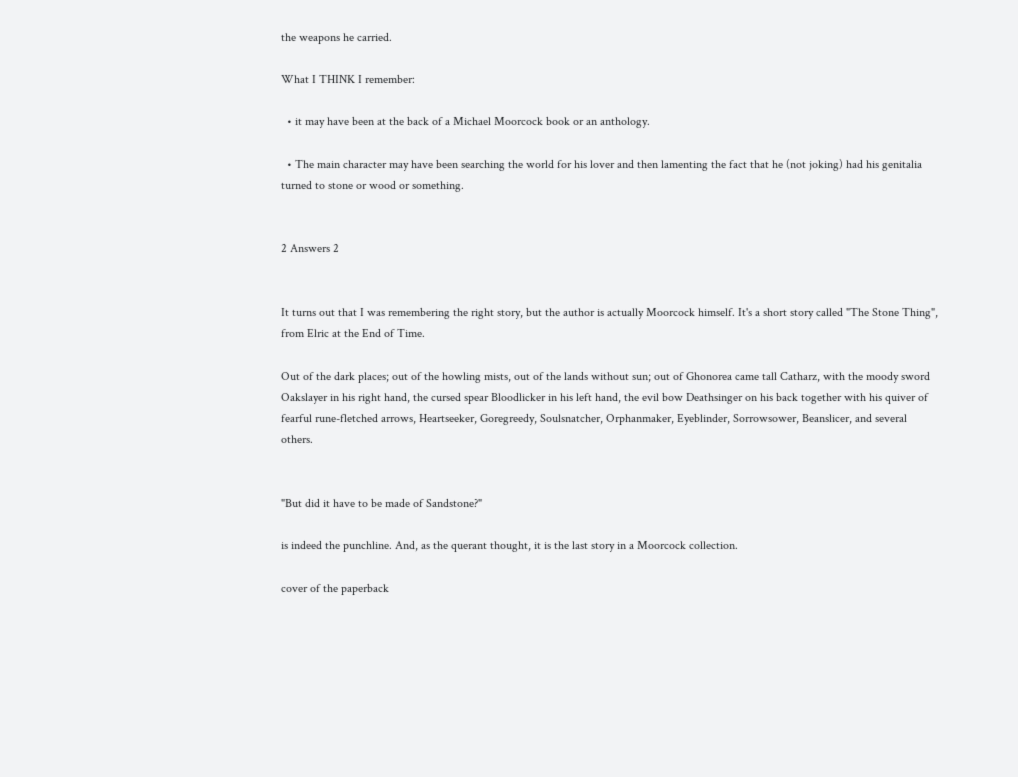the weapons he carried.

What I THINK I remember:

  • it may have been at the back of a Michael Moorcock book or an anthology.

  • The main character may have been searching the world for his lover and then lamenting the fact that he (not joking) had his genitalia turned to stone or wood or something.


2 Answers 2


It turns out that I was remembering the right story, but the author is actually Moorcock himself. It's a short story called "The Stone Thing", from Elric at the End of Time.

Out of the dark places; out of the howling mists, out of the lands without sun; out of Ghonorea came tall Catharz, with the moody sword Oakslayer in his right hand, the cursed spear Bloodlicker in his left hand, the evil bow Deathsinger on his back together with his quiver of fearful rune-fletched arrows, Heartseeker, Goregreedy, Soulsnatcher, Orphanmaker, Eyeblinder, Sorrowsower, Beanslicer, and several others.


"But did it have to be made of Sandstone?"

is indeed the punchline. And, as the querant thought, it is the last story in a Moorcock collection.

cover of the paperback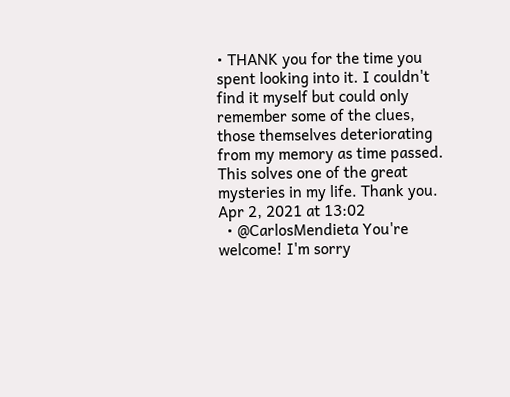• THANK you for the time you spent looking into it. I couldn't find it myself but could only remember some of the clues, those themselves deteriorating from my memory as time passed. This solves one of the great mysteries in my life. Thank you. Apr 2, 2021 at 13:02
  • @CarlosMendieta You're welcome! I'm sorry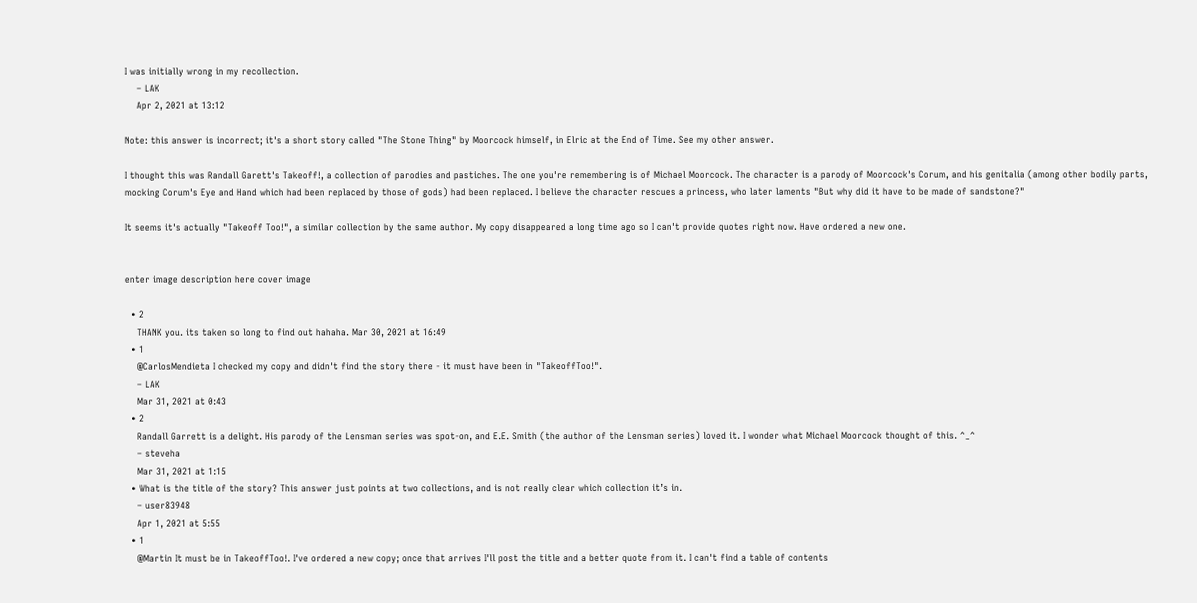I was initially wrong in my recollection.
    – LAK
    Apr 2, 2021 at 13:12

Note: this answer is incorrect; it's a short story called "The Stone Thing" by Moorcock himself, in Elric at the End of Time. See my other answer.

I thought this was Randall Garett's Takeoff!, a collection of parodies and pastiches. The one you're remembering is of Michael Moorcock. The character is a parody of Moorcock's Corum, and his genitalia (among other bodily parts, mocking Corum's Eye and Hand which had been replaced by those of gods) had been replaced. I believe the character rescues a princess, who later laments "But why did it have to be made of sandstone?"

It seems it's actually "Takeoff Too!", a similar collection by the same author. My copy disappeared a long time ago so I can't provide quotes right now. Have ordered a new one.


enter image description here cover image

  • 2
    THANK you. its taken so long to find out hahaha. Mar 30, 2021 at 16:49
  • 1
    @CarlosMendieta I checked my copy and didn't find the story there - it must have been in "TakeoffToo!".
    – LAK
    Mar 31, 2021 at 0:43
  • 2
    Randall Garrett is a delight. His parody of the Lensman series was spot-on, and E.E. Smith (the author of the Lensman series) loved it. I wonder what Michael Moorcock thought of this. ^_^
    – steveha
    Mar 31, 2021 at 1:15
  • What is the title of the story? This answer just points at two collections, and is not really clear which collection it’s in.
    – user83948
    Apr 1, 2021 at 5:55
  • 1
    @Martin It must be in TakeoffToo!. I've ordered a new copy; once that arrives I'll post the title and a better quote from it. I can't find a table of contents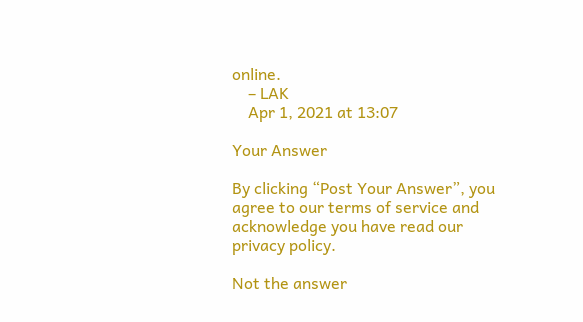online.
    – LAK
    Apr 1, 2021 at 13:07

Your Answer

By clicking “Post Your Answer”, you agree to our terms of service and acknowledge you have read our privacy policy.

Not the answer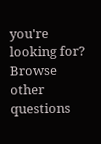you're looking for? Browse other questions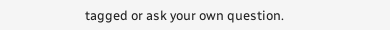tagged or ask your own question.